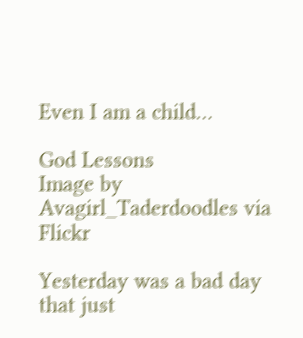Even I am a child…

God Lessons
Image by Avagirl_Taderdoodles via Flickr

Yesterday was a bad day that just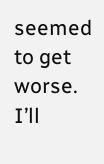seemed to get worse.  I’ll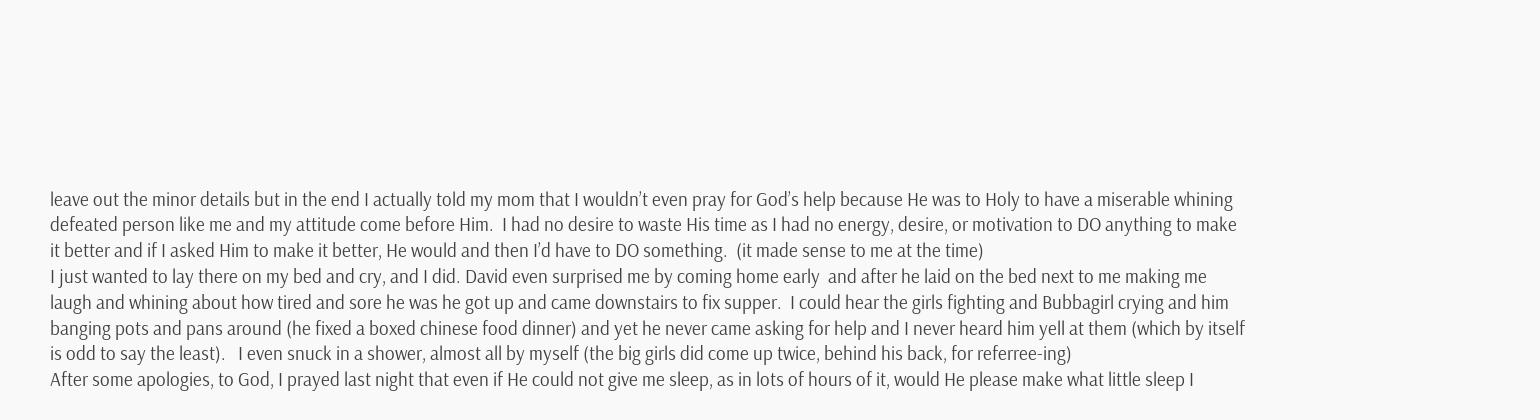leave out the minor details but in the end I actually told my mom that I wouldn’t even pray for God’s help because He was to Holy to have a miserable whining defeated person like me and my attitude come before Him.  I had no desire to waste His time as I had no energy, desire, or motivation to DO anything to make it better and if I asked Him to make it better, He would and then I’d have to DO something.  (it made sense to me at the time)
I just wanted to lay there on my bed and cry, and I did. David even surprised me by coming home early  and after he laid on the bed next to me making me laugh and whining about how tired and sore he was he got up and came downstairs to fix supper.  I could hear the girls fighting and Bubbagirl crying and him banging pots and pans around (he fixed a boxed chinese food dinner) and yet he never came asking for help and I never heard him yell at them (which by itself is odd to say the least).   I even snuck in a shower, almost all by myself (the big girls did come up twice, behind his back, for referree-ing)
After some apologies, to God, I prayed last night that even if He could not give me sleep, as in lots of hours of it, would He please make what little sleep I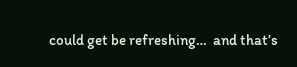could get be refreshing…  and that’s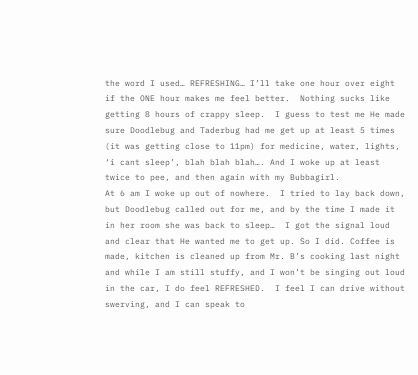the word I used… REFRESHING… I’ll take one hour over eight if the ONE hour makes me feel better.  Nothing sucks like getting 8 hours of crappy sleep.  I guess to test me He made sure Doodlebug and Taderbug had me get up at least 5 times (it was getting close to 11pm) for medicine, water, lights, ‘i cant sleep’, blah blah blah…. And I woke up at least twice to pee, and then again with my Bubbagirl.
At 6 am I woke up out of nowhere.  I tried to lay back down, but Doodlebug called out for me, and by the time I made it in her room she was back to sleep…  I got the signal loud and clear that He wanted me to get up. So I did. Coffee is made, kitchen is cleaned up from Mr. B’s cooking last night and while I am still stuffy, and I won’t be singing out loud in the car, I do feel REFRESHED.  I feel I can drive without swerving, and I can speak to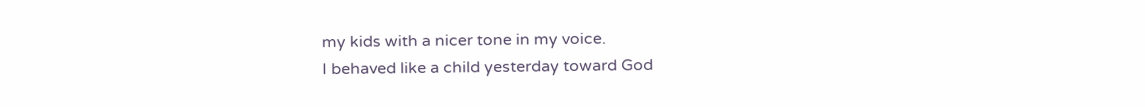my kids with a nicer tone in my voice.
I behaved like a child yesterday toward God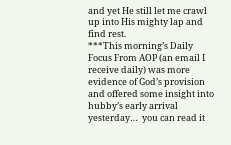and yet He still let me crawl up into His mighty lap and find rest.
***This morning’s Daily Focus From AOP (an email I receive daily) was more evidence of God’s provision and offered some insight into hubby’s early arrival yesterday…  you can read it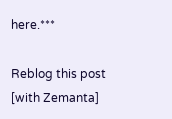here.***

Reblog this post [with Zemanta]